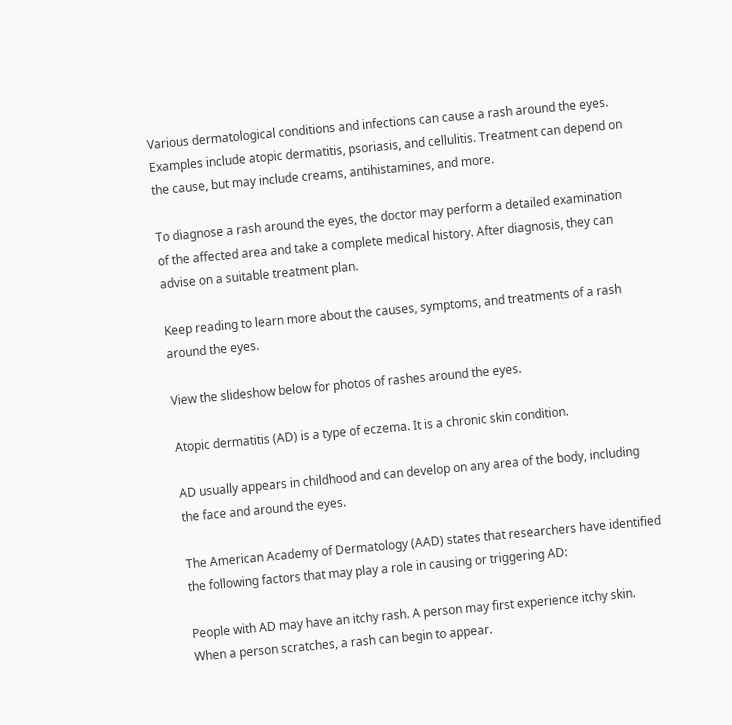Various dermatological conditions and infections can cause a rash around the eyes. Examples include atopic dermatitis, psoriasis, and cellulitis. Treatment can depend on the cause, but may include creams, antihistamines, and more.

To diagnose a rash around the eyes, the doctor may perform a detailed examination of the affected area and take a complete medical history. After diagnosis, they can advise on a suitable treatment plan.

Keep reading to learn more about the causes, symptoms, and treatments of a rash around the eyes.

View the slideshow below for photos of rashes around the eyes.

Atopic dermatitis (AD) is a type of eczema. It is a chronic skin condition.

AD usually appears in childhood and can develop on any area of the body, including the face and around the eyes.

The American Academy of Dermatology (AAD) states that researchers have identified the following factors that may play a role in causing or triggering AD:

People with AD may have an itchy rash. A person may first experience itchy skin. When a person scratches, a rash can begin to appear.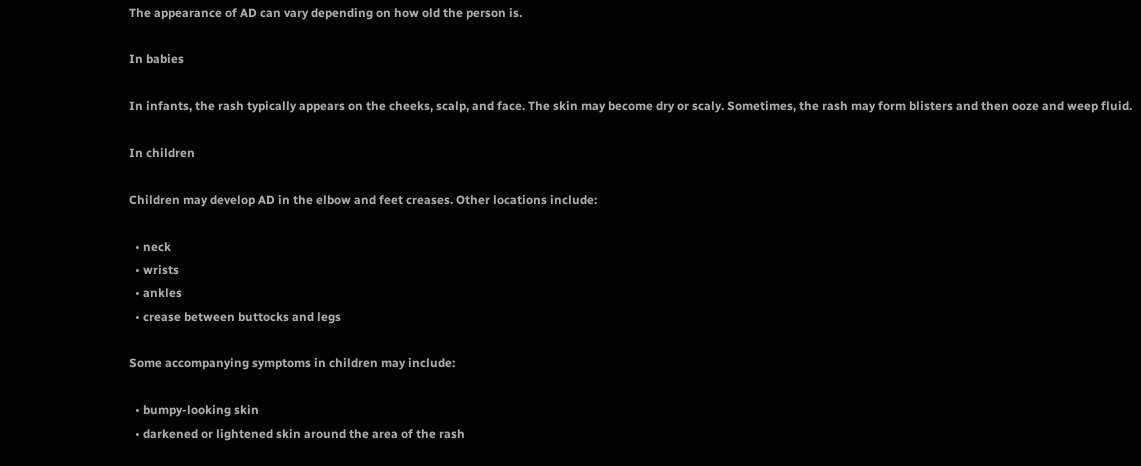The appearance of AD can vary depending on how old the person is.

In babies

In infants, the rash typically appears on the cheeks, scalp, and face. The skin may become dry or scaly. Sometimes, the rash may form blisters and then ooze and weep fluid.

In children

Children may develop AD in the elbow and feet creases. Other locations include:

  • neck
  • wrists
  • ankles
  • crease between buttocks and legs

Some accompanying symptoms in children may include:

  • bumpy-looking skin
  • darkened or lightened skin around the area of the rash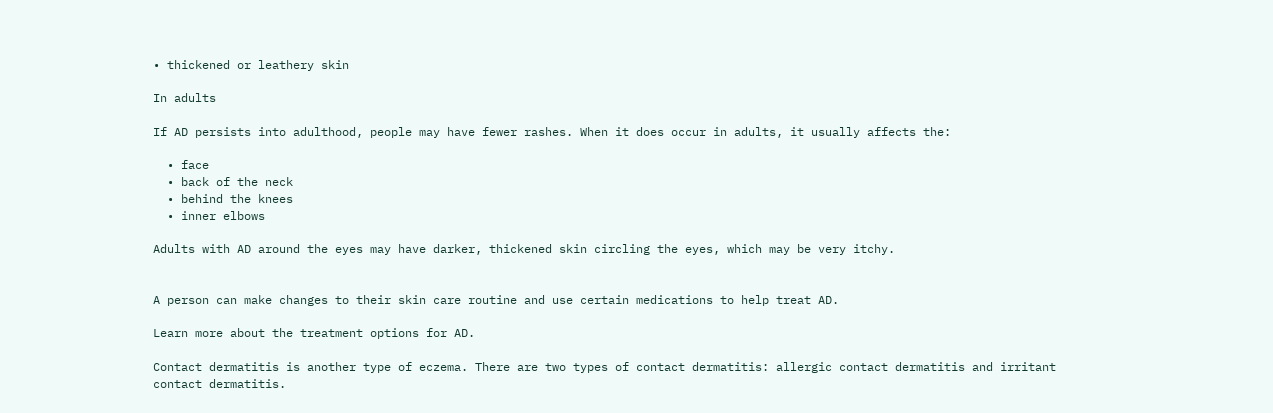• thickened or leathery skin

In adults

If AD persists into adulthood, people may have fewer rashes. When it does occur in adults, it usually affects the:

  • face
  • back of the neck
  • behind the knees
  • inner elbows

Adults with AD around the eyes may have darker, thickened skin circling the eyes, which may be very itchy.


A person can make changes to their skin care routine and use certain medications to help treat AD.

Learn more about the treatment options for AD.

Contact dermatitis is another type of eczema. There are two types of contact dermatitis: allergic contact dermatitis and irritant contact dermatitis.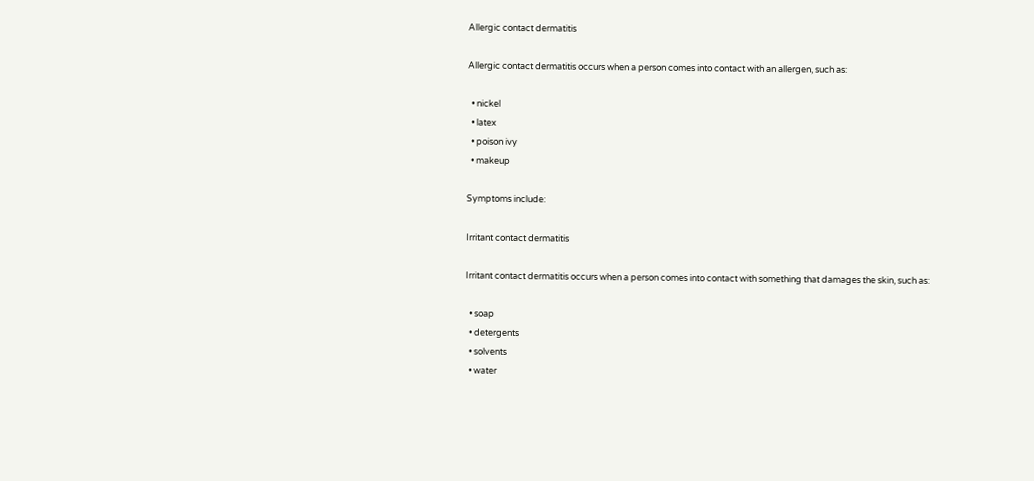Allergic contact dermatitis

Allergic contact dermatitis occurs when a person comes into contact with an allergen, such as:

  • nickel
  • latex
  • poison ivy
  • makeup

Symptoms include:

Irritant contact dermatitis

Irritant contact dermatitis occurs when a person comes into contact with something that damages the skin, such as:

  • soap
  • detergents
  • solvents
  • water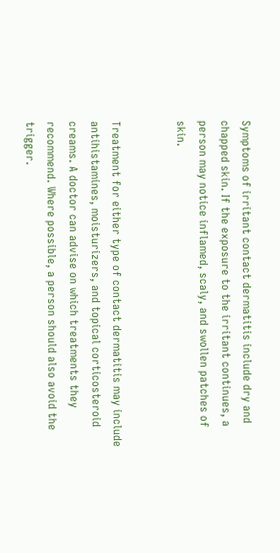Symptoms of irritant contact dermatitis include dry and chapped skin. If the exposure to the irritant continues, a person may notice inflamed, scaly, and swollen patches of skin.


Treatment for either type of contact dermatitis may include antihistamines, moisturizers, and topical corticosteroid creams. A doctor can advise on which treatments they recommend. Where possible, a person should also avoid the trigger.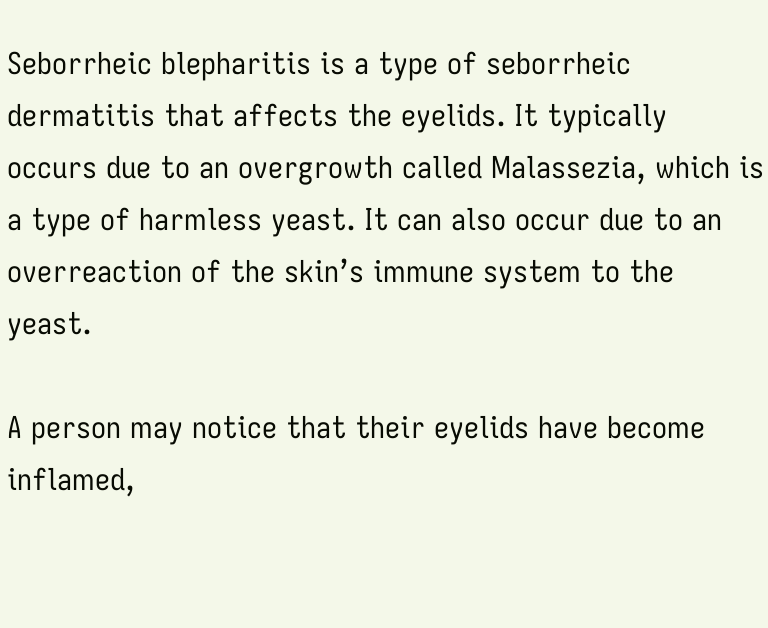Seborrheic blepharitis is a type of seborrheic dermatitis that affects the eyelids. It typically occurs due to an overgrowth called Malassezia, which is a type of harmless yeast. It can also occur due to an overreaction of the skin’s immune system to the yeast.

A person may notice that their eyelids have become inflamed,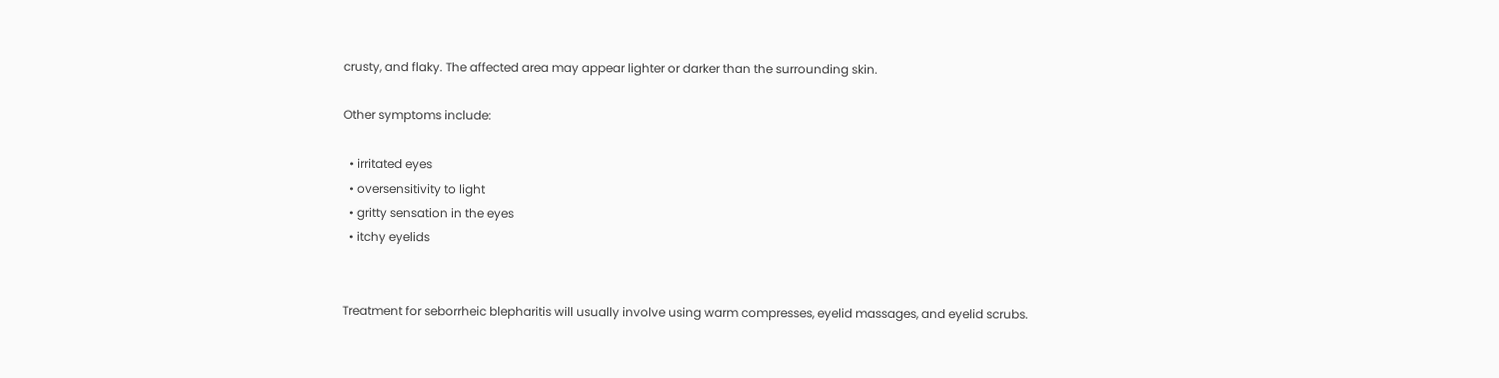crusty, and flaky. The affected area may appear lighter or darker than the surrounding skin.

Other symptoms include:

  • irritated eyes
  • oversensitivity to light
  • gritty sensation in the eyes
  • itchy eyelids


Treatment for seborrheic blepharitis will usually involve using warm compresses, eyelid massages, and eyelid scrubs.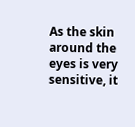As the skin around the eyes is very sensitive, it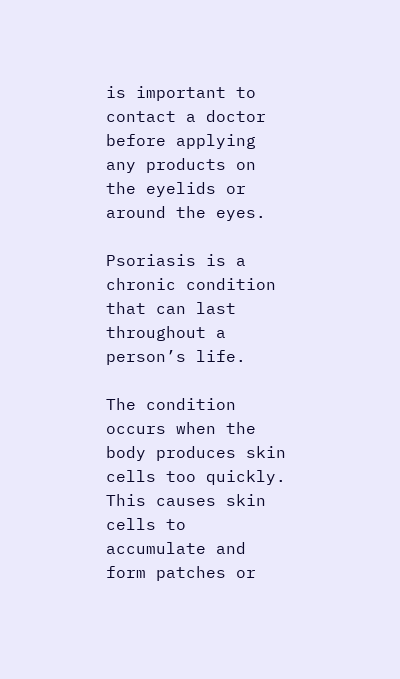is important to contact a doctor before applying any products on the eyelids or around the eyes.

Psoriasis is a chronic condition that can last throughout a person’s life.

The condition occurs when the body produces skin cells too quickly. This causes skin cells to accumulate and form patches or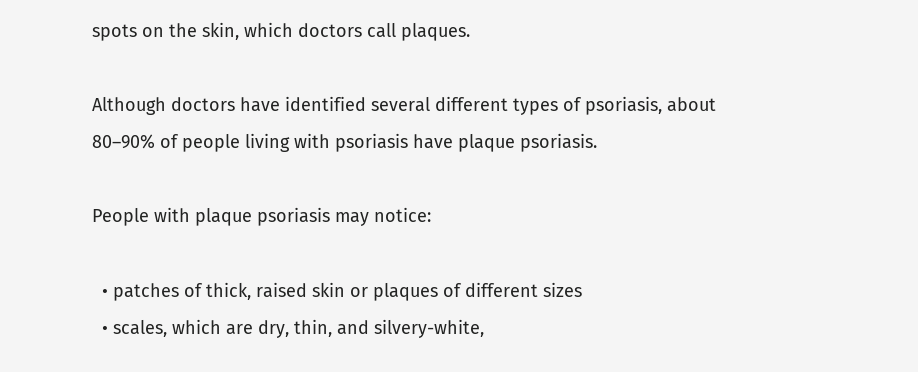spots on the skin, which doctors call plaques.

Although doctors have identified several different types of psoriasis, about 80–90% of people living with psoriasis have plaque psoriasis.

People with plaque psoriasis may notice:

  • patches of thick, raised skin or plaques of different sizes
  • scales, which are dry, thin, and silvery-white,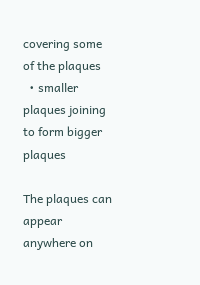covering some of the plaques
  • smaller plaques joining to form bigger plaques

The plaques can appear anywhere on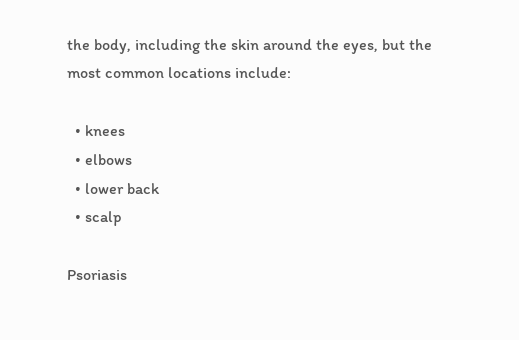the body, including the skin around the eyes, but the most common locations include:

  • knees
  • elbows
  • lower back
  • scalp

Psoriasis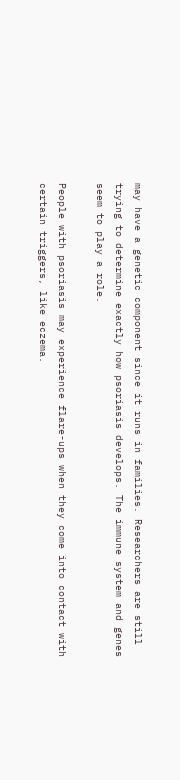may have a genetic component since it runs in families. Researchers are still trying to determine exactly how psoriasis develops. The immune system and genes seem to play a role.

People with psoriasis may experience flare-ups when they come into contact with certain triggers, like eczema.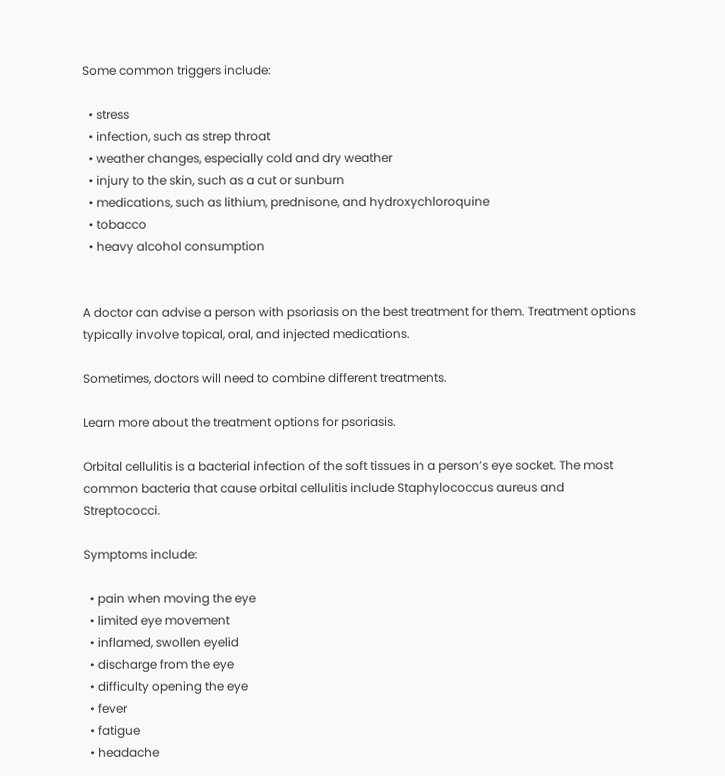Some common triggers include:

  • stress
  • infection, such as strep throat
  • weather changes, especially cold and dry weather
  • injury to the skin, such as a cut or sunburn
  • medications, such as lithium, prednisone, and hydroxychloroquine
  • tobacco
  • heavy alcohol consumption


A doctor can advise a person with psoriasis on the best treatment for them. Treatment options typically involve topical, oral, and injected medications.

Sometimes, doctors will need to combine different treatments.

Learn more about the treatment options for psoriasis.

Orbital cellulitis is a bacterial infection of the soft tissues in a person’s eye socket. The most common bacteria that cause orbital cellulitis include Staphylococcus aureus and Streptococci.

Symptoms include:

  • pain when moving the eye
  • limited eye movement
  • inflamed, swollen eyelid
  • discharge from the eye
  • difficulty opening the eye
  • fever
  • fatigue
  • headache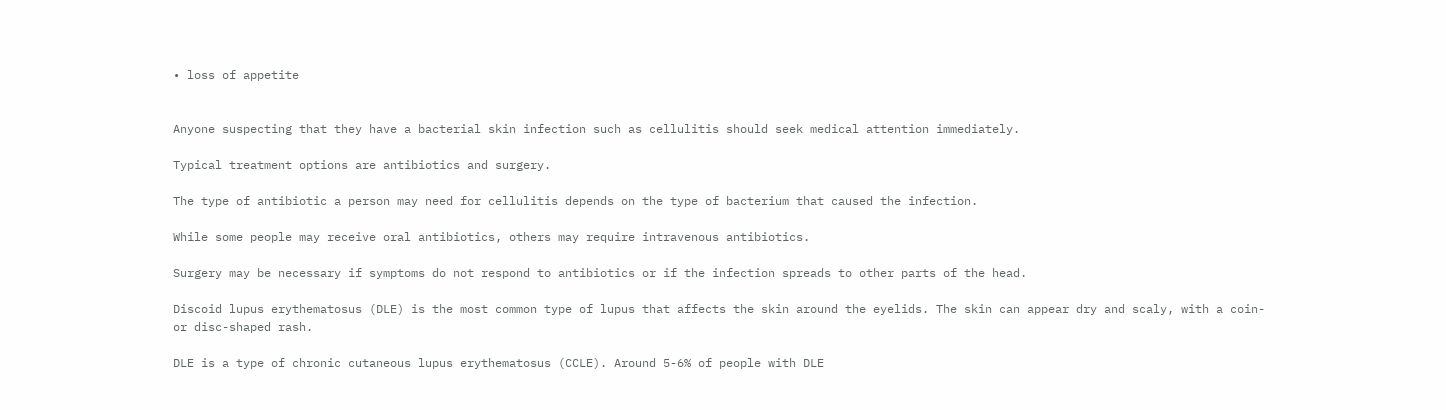• loss of appetite


Anyone suspecting that they have a bacterial skin infection such as cellulitis should seek medical attention immediately.

Typical treatment options are antibiotics and surgery.

The type of antibiotic a person may need for cellulitis depends on the type of bacterium that caused the infection.

While some people may receive oral antibiotics, others may require intravenous antibiotics.

Surgery may be necessary if symptoms do not respond to antibiotics or if the infection spreads to other parts of the head.

Discoid lupus erythematosus (DLE) is the most common type of lupus that affects the skin around the eyelids. The skin can appear dry and scaly, with a coin- or disc-shaped rash.

DLE is a type of chronic cutaneous lupus erythematosus (CCLE). Around 5-6% of people with DLE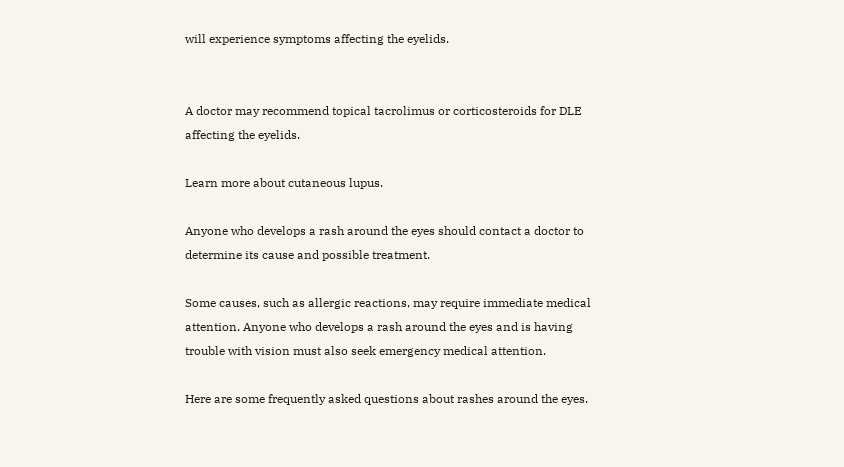will experience symptoms affecting the eyelids.


A doctor may recommend topical tacrolimus or corticosteroids for DLE affecting the eyelids.

Learn more about cutaneous lupus.

Anyone who develops a rash around the eyes should contact a doctor to determine its cause and possible treatment.

Some causes, such as allergic reactions, may require immediate medical attention. Anyone who develops a rash around the eyes and is having trouble with vision must also seek emergency medical attention.

Here are some frequently asked questions about rashes around the eyes.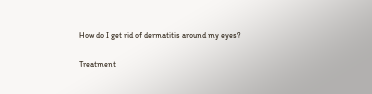How do I get rid of dermatitis around my eyes?

Treatment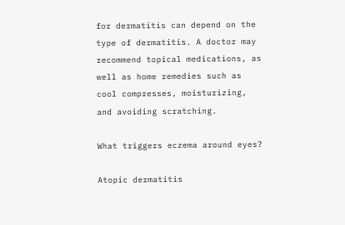for dermatitis can depend on the type of dermatitis. A doctor may recommend topical medications, as well as home remedies such as cool compresses, moisturizing, and avoiding scratching.

What triggers eczema around eyes?

Atopic dermatitis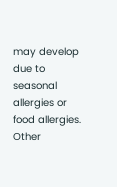may develop due to seasonal allergies or food allergies. Other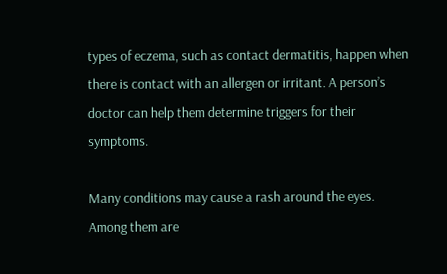types of eczema, such as contact dermatitis, happen when there is contact with an allergen or irritant. A person’s doctor can help them determine triggers for their symptoms.

Many conditions may cause a rash around the eyes. Among them are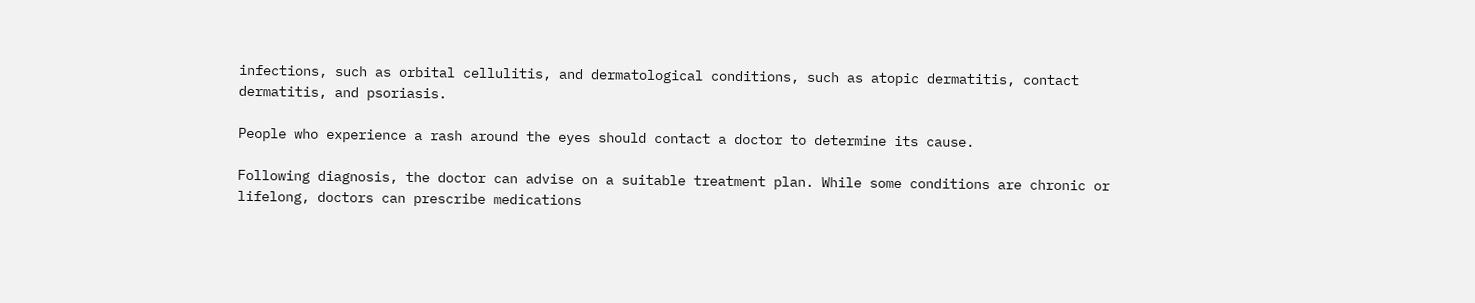infections, such as orbital cellulitis, and dermatological conditions, such as atopic dermatitis, contact dermatitis, and psoriasis.

People who experience a rash around the eyes should contact a doctor to determine its cause.

Following diagnosis, the doctor can advise on a suitable treatment plan. While some conditions are chronic or lifelong, doctors can prescribe medications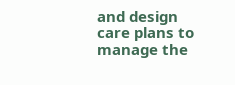and design care plans to manage the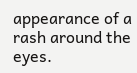appearance of a rash around the eyes.